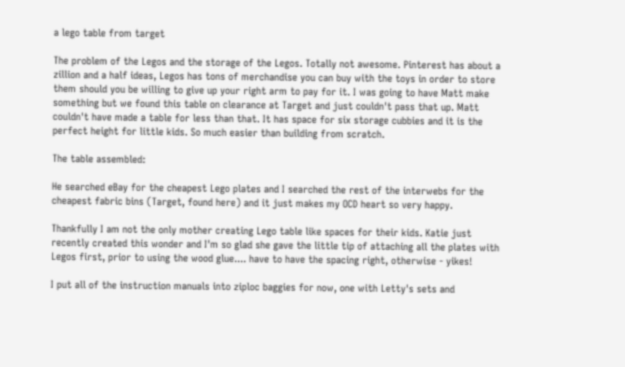a lego table from target

The problem of the Legos and the storage of the Legos. Totally not awesome. Pinterest has about a zillion and a half ideas, Legos has tons of merchandise you can buy with the toys in order to store them should you be willing to give up your right arm to pay for it. I was going to have Matt make something but we found this table on clearance at Target and just couldn't pass that up. Matt couldn't have made a table for less than that. It has space for six storage cubbies and it is the perfect height for little kids. So much easier than building from scratch.

The table assembled:

He searched eBay for the cheapest Lego plates and I searched the rest of the interwebs for the cheapest fabric bins (Target, found here) and it just makes my OCD heart so very happy.

Thankfully I am not the only mother creating Lego table like spaces for their kids. Katie just recently created this wonder and I'm so glad she gave the little tip of attaching all the plates with Legos first, prior to using the wood glue.... have to have the spacing right, otherwise - yikes!

I put all of the instruction manuals into ziploc baggies for now, one with Letty's sets and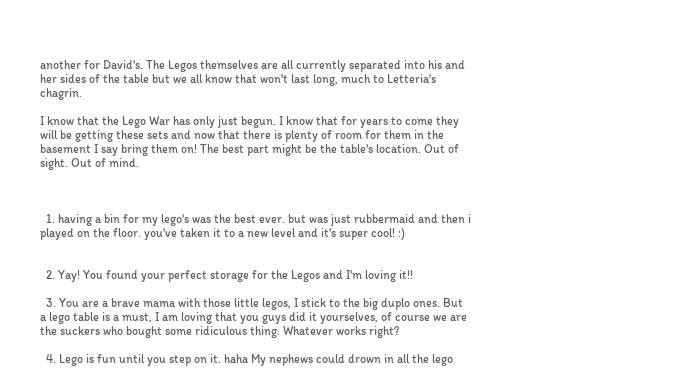another for David's. The Legos themselves are all currently separated into his and her sides of the table but we all know that won't last long, much to Letteria's chagrin.

I know that the Lego War has only just begun. I know that for years to come they will be getting these sets and now that there is plenty of room for them in the basement I say bring them on! The best part might be the table's location. Out of sight. Out of mind.



  1. having a bin for my lego's was the best ever. but was just rubbermaid and then i played on the floor. you've taken it to a new level and it's super cool! :)


  2. Yay! You found your perfect storage for the Legos and I'm loving it!!

  3. You are a brave mama with those little legos, I stick to the big duplo ones. But a lego table is a must, I am loving that you guys did it yourselves, of course we are the suckers who bought some ridiculous thing. Whatever works right?

  4. Lego is fun until you step on it. haha My nephews could drown in all the lego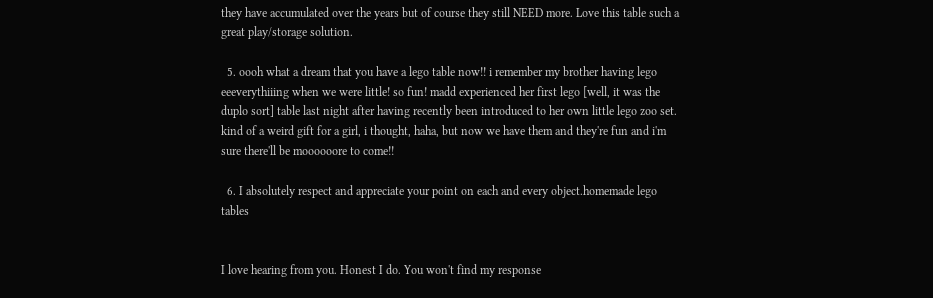they have accumulated over the years but of course they still NEED more. Love this table such a great play/storage solution.

  5. oooh what a dream that you have a lego table now!! i remember my brother having lego eeeverythiiing when we were little! so fun! madd experienced her first lego [well, it was the duplo sort] table last night after having recently been introduced to her own little lego zoo set. kind of a weird gift for a girl, i thought, haha, but now we have them and they're fun and i'm sure there'll be moooooore to come!!

  6. I absolutely respect and appreciate your point on each and every object.homemade lego tables


I love hearing from you. Honest I do. You won't find my response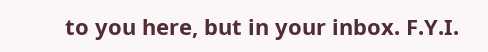to you here, but in your inbox. F.Y.I.